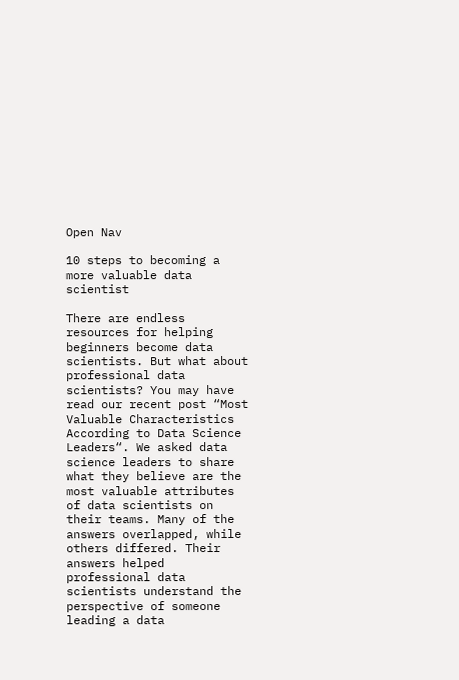Open Nav

10 steps to becoming a more valuable data scientist

There are endless resources for helping beginners become data scientists. But what about professional data scientists? You may have read our recent post “Most Valuable Characteristics According to Data Science Leaders“. We asked data science leaders to share what they believe are the most valuable attributes of data scientists on their teams. Many of the answers overlapped, while others differed. Their answers helped professional data scientists understand the perspective of someone leading a data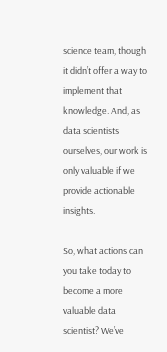science team, though it didn’t offer a way to implement that knowledge. And, as data scientists ourselves, our work is only valuable if we provide actionable insights.

So, what actions can you take today to become a more valuable data scientist? We’ve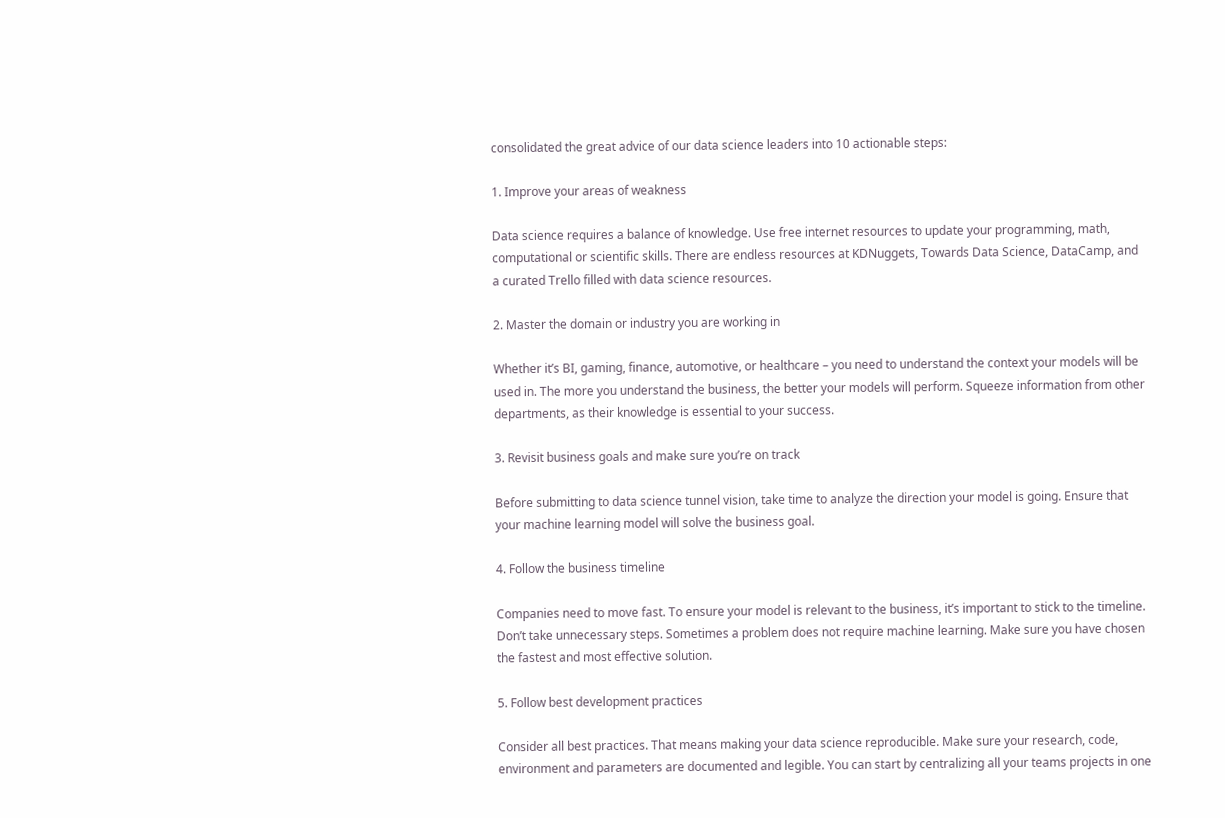consolidated the great advice of our data science leaders into 10 actionable steps:

1. Improve your areas of weakness

Data science requires a balance of knowledge. Use free internet resources to update your programming, math, computational or scientific skills. There are endless resources at KDNuggets, Towards Data Science, DataCamp, and a curated Trello filled with data science resources.

2. Master the domain or industry you are working in

Whether it’s BI, gaming, finance, automotive, or healthcare – you need to understand the context your models will be used in. The more you understand the business, the better your models will perform. Squeeze information from other departments, as their knowledge is essential to your success.

3. Revisit business goals and make sure you’re on track

Before submitting to data science tunnel vision, take time to analyze the direction your model is going. Ensure that your machine learning model will solve the business goal.

4. Follow the business timeline

Companies need to move fast. To ensure your model is relevant to the business, it’s important to stick to the timeline. Don’t take unnecessary steps. Sometimes a problem does not require machine learning. Make sure you have chosen the fastest and most effective solution.

5. Follow best development practices

Consider all best practices. That means making your data science reproducible. Make sure your research, code, environment and parameters are documented and legible. You can start by centralizing all your teams projects in one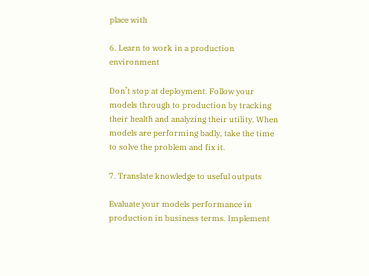place with

6. Learn to work in a production environment

Don’t stop at deployment. Follow your models through to production by tracking their health and analyzing their utility. When models are performing badly, take the time to solve the problem and fix it.

7. Translate knowledge to useful outputs

Evaluate your models performance in production in business terms. Implement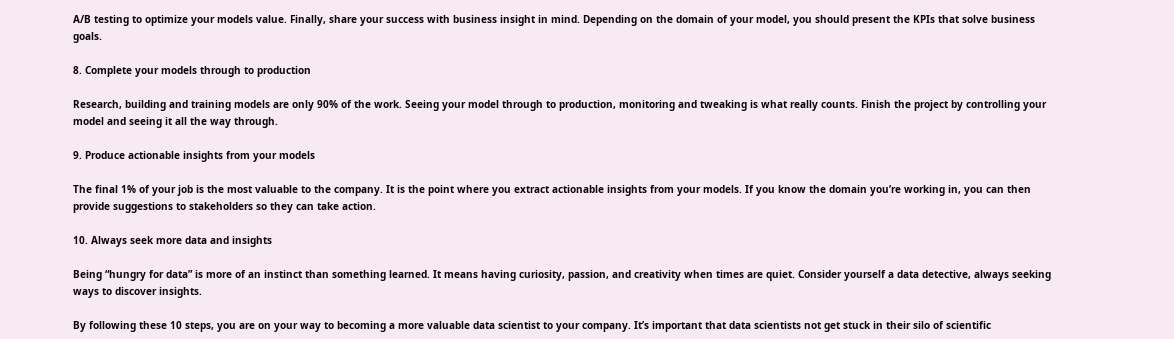A/B testing to optimize your models value. Finally, share your success with business insight in mind. Depending on the domain of your model, you should present the KPIs that solve business goals.

8. Complete your models through to production

Research, building and training models are only 90% of the work. Seeing your model through to production, monitoring and tweaking is what really counts. Finish the project by controlling your model and seeing it all the way through.

9. Produce actionable insights from your models

The final 1% of your job is the most valuable to the company. It is the point where you extract actionable insights from your models. If you know the domain you’re working in, you can then provide suggestions to stakeholders so they can take action.

10. Always seek more data and insights

Being “hungry for data” is more of an instinct than something learned. It means having curiosity, passion, and creativity when times are quiet. Consider yourself a data detective, always seeking ways to discover insights.

By following these 10 steps, you are on your way to becoming a more valuable data scientist to your company. It’s important that data scientists not get stuck in their silo of scientific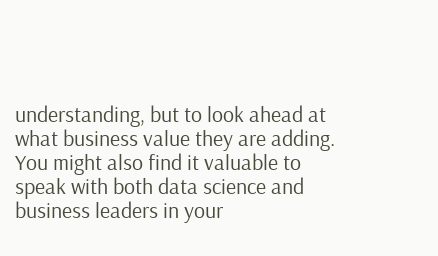understanding, but to look ahead at what business value they are adding. You might also find it valuable to speak with both data science and business leaders in your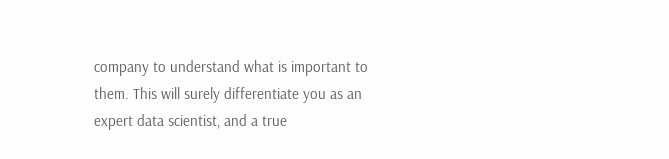company to understand what is important to them. This will surely differentiate you as an expert data scientist, and a true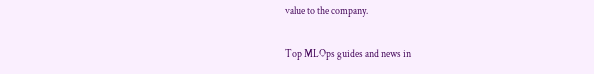value to the company.

Top MLOps guides and news in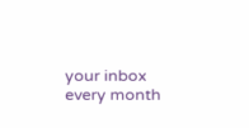your inbox every month